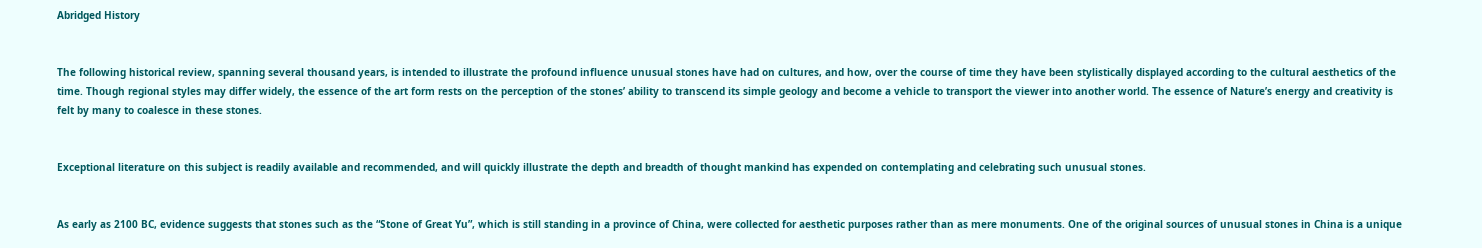Abridged History


The following historical review, spanning several thousand years, is intended to illustrate the profound influence unusual stones have had on cultures, and how, over the course of time they have been stylistically displayed according to the cultural aesthetics of the time. Though regional styles may differ widely, the essence of the art form rests on the perception of the stones’ ability to transcend its simple geology and become a vehicle to transport the viewer into another world. The essence of Nature’s energy and creativity is felt by many to coalesce in these stones.


Exceptional literature on this subject is readily available and recommended, and will quickly illustrate the depth and breadth of thought mankind has expended on contemplating and celebrating such unusual stones.


As early as 2100 BC, evidence suggests that stones such as the “Stone of Great Yu”, which is still standing in a province of China, were collected for aesthetic purposes rather than as mere monuments. One of the original sources of unusual stones in China is a unique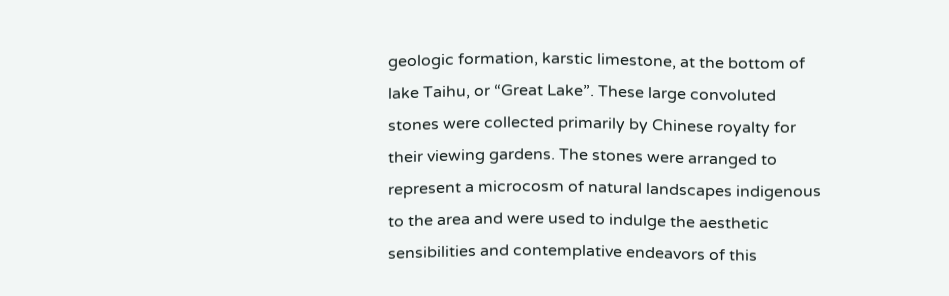geologic formation, karstic limestone, at the bottom of lake Taihu, or “Great Lake”. These large convoluted stones were collected primarily by Chinese royalty for their viewing gardens. The stones were arranged to represent a microcosm of natural landscapes indigenous to the area and were used to indulge the aesthetic sensibilities and contemplative endeavors of this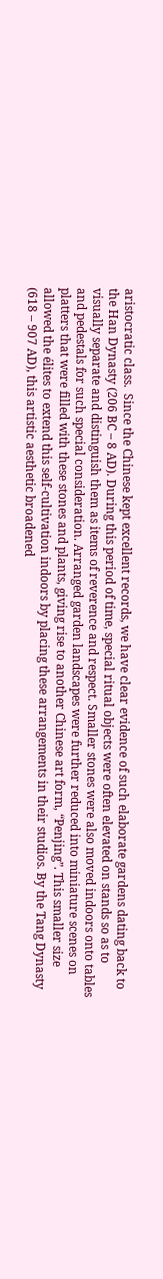aristocratic class.  Since the Chinese kept excellent records, we have clear evidence of such elaborate gardens dating back to the Han Dynasty (206 BC – 8 AD). During this period of time, special ritual objects were often elevated on stands so as to visually separate and distinguish them as items of reverence and respect. Smaller stones were also moved indoors onto tables and pedestals for such special consideration. Arranged garden landscapes were further reduced into miniature scenes on platters that were filled with these stones and plants, giving rise to another Chinese art form, “Penjing”. This smaller size allowed the élites to extend this self-cultivation indoors by placing these arrangements in their studios. By the Tang Dynasty (618 – 907 AD), this artistic aesthetic broadened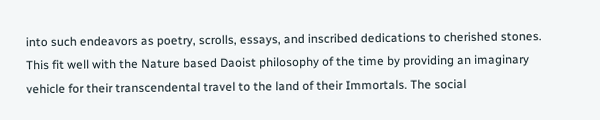into such endeavors as poetry, scrolls, essays, and inscribed dedications to cherished stones. This fit well with the Nature based Daoist philosophy of the time by providing an imaginary vehicle for their transcendental travel to the land of their Immortals. The social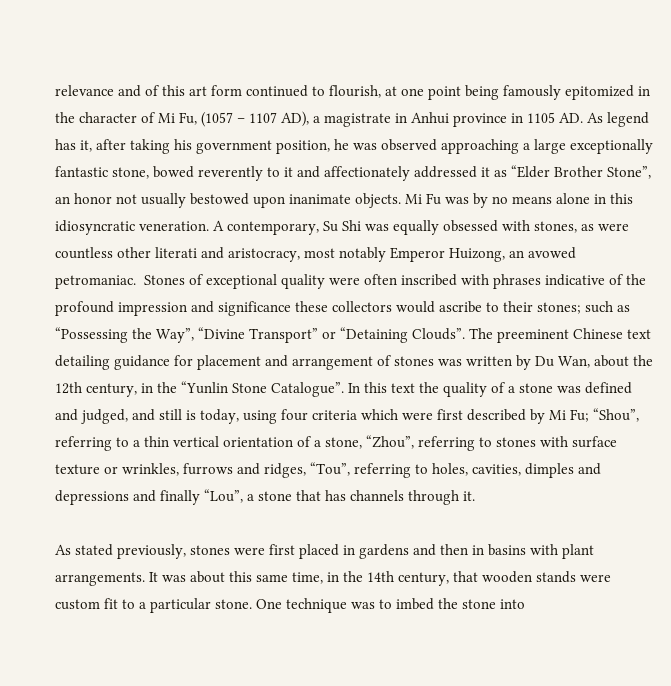relevance and of this art form continued to flourish, at one point being famously epitomized in the character of Mi Fu, (1057 – 1107 AD), a magistrate in Anhui province in 1105 AD. As legend has it, after taking his government position, he was observed approaching a large exceptionally fantastic stone, bowed reverently to it and affectionately addressed it as “Elder Brother Stone”, an honor not usually bestowed upon inanimate objects. Mi Fu was by no means alone in this idiosyncratic veneration. A contemporary, Su Shi was equally obsessed with stones, as were countless other literati and aristocracy, most notably Emperor Huizong, an avowed petromaniac.  Stones of exceptional quality were often inscribed with phrases indicative of the profound impression and significance these collectors would ascribe to their stones; such as “Possessing the Way”, “Divine Transport” or “Detaining Clouds”. The preeminent Chinese text detailing guidance for placement and arrangement of stones was written by Du Wan, about the 12th century, in the “Yunlin Stone Catalogue”. In this text the quality of a stone was defined and judged, and still is today, using four criteria which were first described by Mi Fu; “Shou”, referring to a thin vertical orientation of a stone, “Zhou”, referring to stones with surface texture or wrinkles, furrows and ridges, “Tou”, referring to holes, cavities, dimples and depressions and finally “Lou”, a stone that has channels through it.

As stated previously, stones were first placed in gardens and then in basins with plant arrangements. It was about this same time, in the 14th century, that wooden stands were custom fit to a particular stone. One technique was to imbed the stone into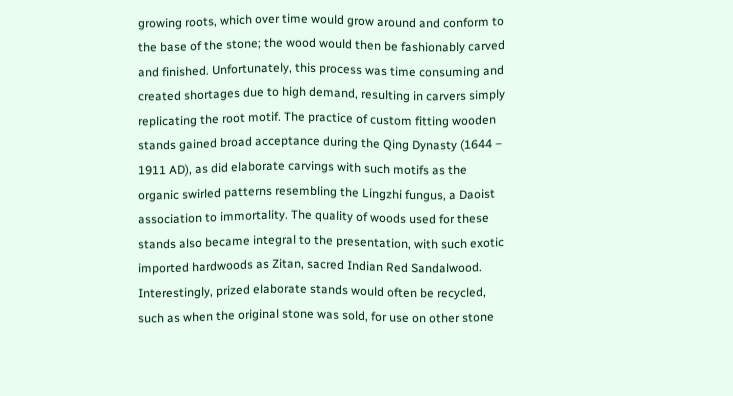growing roots, which over time would grow around and conform to the base of the stone; the wood would then be fashionably carved and finished. Unfortunately, this process was time consuming and created shortages due to high demand, resulting in carvers simply replicating the root motif. The practice of custom fitting wooden stands gained broad acceptance during the Qing Dynasty (1644 – 1911 AD), as did elaborate carvings with such motifs as the organic swirled patterns resembling the Lingzhi fungus, a Daoist association to immortality. The quality of woods used for these stands also became integral to the presentation, with such exotic imported hardwoods as Zitan, sacred Indian Red Sandalwood. Interestingly, prized elaborate stands would often be recycled, such as when the original stone was sold, for use on other stone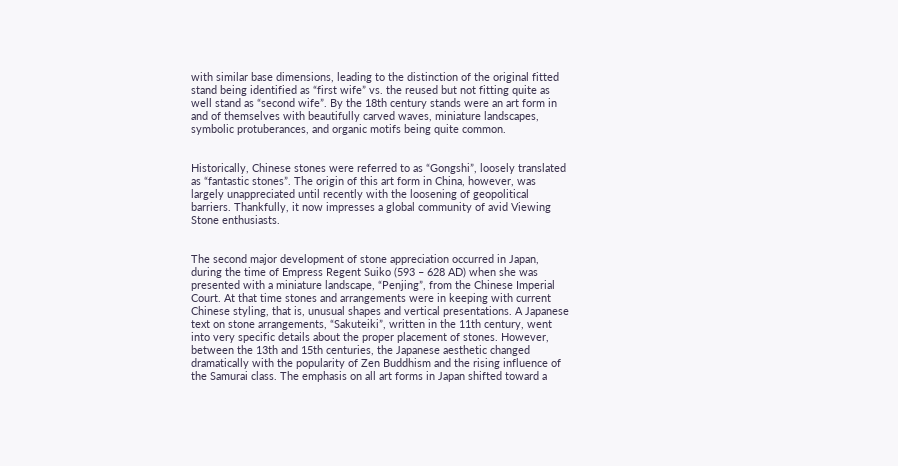with similar base dimensions, leading to the distinction of the original fitted stand being identified as “first wife” vs. the reused but not fitting quite as well stand as “second wife”. By the 18th century stands were an art form in and of themselves with beautifully carved waves, miniature landscapes, symbolic protuberances, and organic motifs being quite common.


Historically, Chinese stones were referred to as “Gongshi”, loosely translated as “fantastic stones”. The origin of this art form in China, however, was largely unappreciated until recently with the loosening of geopolitical barriers. Thankfully, it now impresses a global community of avid Viewing Stone enthusiasts.


The second major development of stone appreciation occurred in Japan, during the time of Empress Regent Suiko (593 – 628 AD) when she was presented with a miniature landscape, “Penjing”, from the Chinese Imperial Court. At that time stones and arrangements were in keeping with current Chinese styling, that is, unusual shapes and vertical presentations. A Japanese text on stone arrangements, “Sakuteiki”, written in the 11th century, went into very specific details about the proper placement of stones. However, between the 13th and 15th centuries, the Japanese aesthetic changed dramatically with the popularity of Zen Buddhism and the rising influence of the Samurai class. The emphasis on all art forms in Japan shifted toward a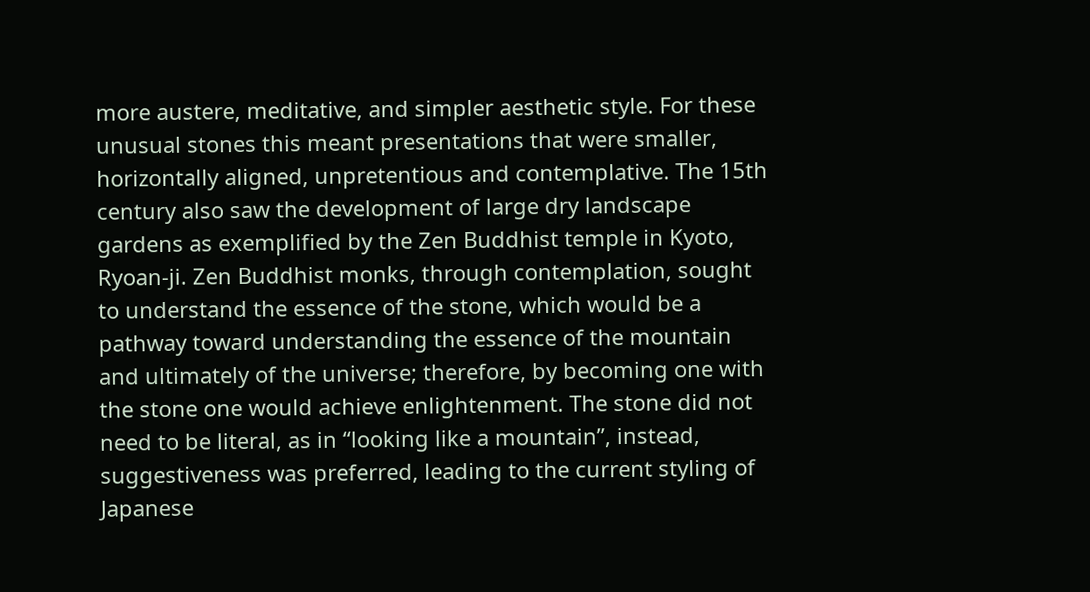more austere, meditative, and simpler aesthetic style. For these unusual stones this meant presentations that were smaller, horizontally aligned, unpretentious and contemplative. The 15th century also saw the development of large dry landscape gardens as exemplified by the Zen Buddhist temple in Kyoto, Ryoan-ji. Zen Buddhist monks, through contemplation, sought to understand the essence of the stone, which would be a pathway toward understanding the essence of the mountain and ultimately of the universe; therefore, by becoming one with the stone one would achieve enlightenment. The stone did not need to be literal, as in “looking like a mountain”, instead, suggestiveness was preferred, leading to the current styling of Japanese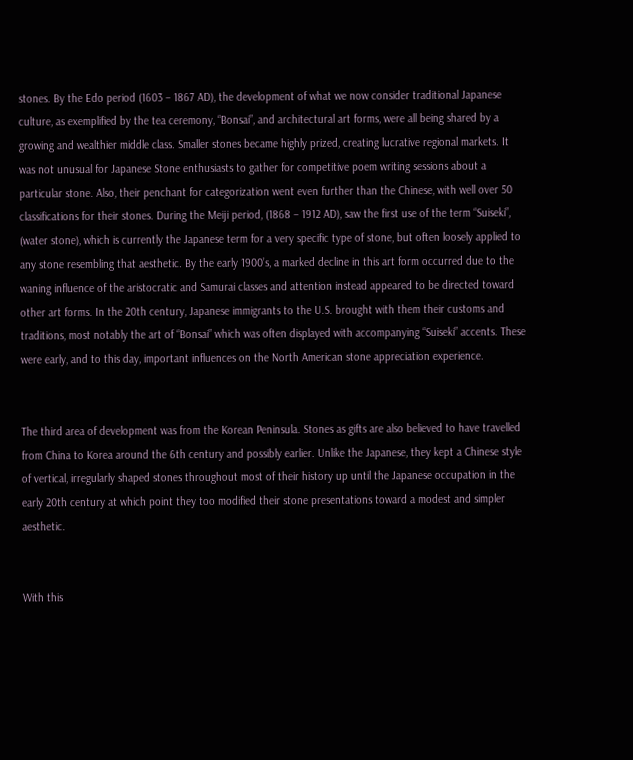stones. By the Edo period (1603 – 1867 AD), the development of what we now consider traditional Japanese culture, as exemplified by the tea ceremony, “Bonsai”, and architectural art forms, were all being shared by a growing and wealthier middle class. Smaller stones became highly prized, creating lucrative regional markets. It was not unusual for Japanese Stone enthusiasts to gather for competitive poem writing sessions about a particular stone. Also, their penchant for categorization went even further than the Chinese, with well over 50 classifications for their stones. During the Meiji period, (1868 – 1912 AD), saw the first use of the term “Suiseki”, (water stone), which is currently the Japanese term for a very specific type of stone, but often loosely applied to any stone resembling that aesthetic. By the early 1900’s, a marked decline in this art form occurred due to the waning influence of the aristocratic and Samurai classes and attention instead appeared to be directed toward other art forms. In the 20th century, Japanese immigrants to the U.S. brought with them their customs and traditions, most notably the art of “Bonsai” which was often displayed with accompanying “Suiseki” accents. These were early, and to this day, important influences on the North American stone appreciation experience.


The third area of development was from the Korean Peninsula. Stones as gifts are also believed to have travelled from China to Korea around the 6th century and possibly earlier. Unlike the Japanese, they kept a Chinese style of vertical, irregularly shaped stones throughout most of their history up until the Japanese occupation in the early 20th century at which point they too modified their stone presentations toward a modest and simpler aesthetic.


With this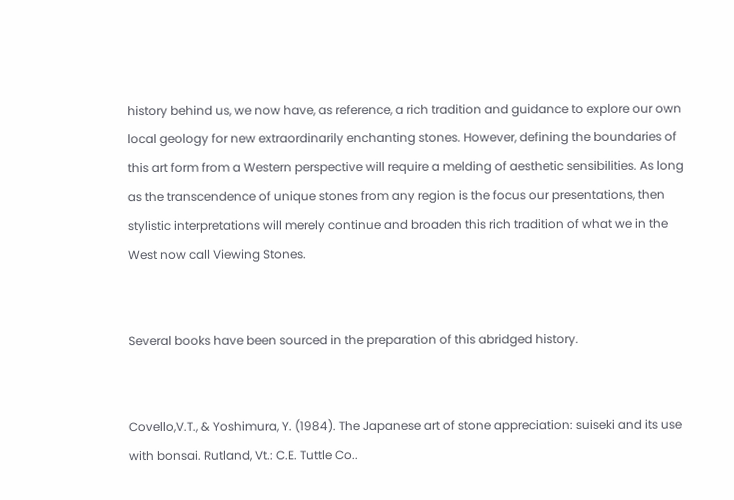history behind us, we now have, as reference, a rich tradition and guidance to explore our own local geology for new extraordinarily enchanting stones. However, defining the boundaries of this art form from a Western perspective will require a melding of aesthetic sensibilities. As long as the transcendence of unique stones from any region is the focus our presentations, then stylistic interpretations will merely continue and broaden this rich tradition of what we in the West now call Viewing Stones.


Several books have been sourced in the preparation of this abridged history.


Covello,V.T., & Yoshimura, Y. (1984). The Japanese art of stone appreciation: suiseki and its use with bonsai. Rutland, Vt.: C.E. Tuttle Co..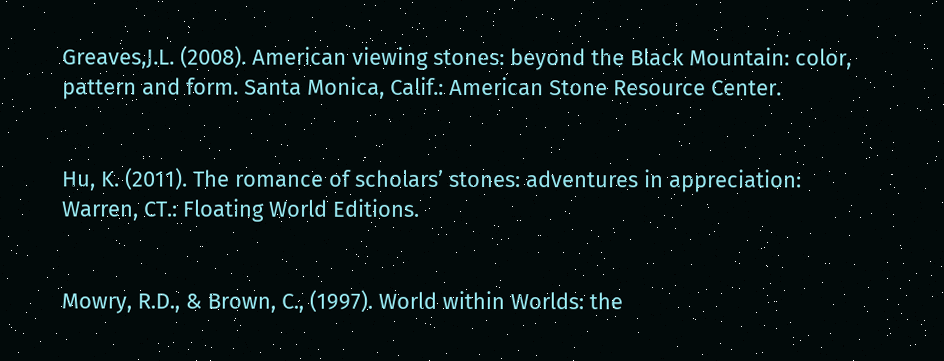Greaves,J.L. (2008). American viewing stones: beyond the Black Mountain: color, pattern and form. Santa Monica, Calif.: American Stone Resource Center.


Hu, K. (2011). The romance of scholars’ stones: adventures in appreciation: Warren, CT.: Floating World Editions.


Mowry, R.D., & Brown, C., (1997). World within Worlds: the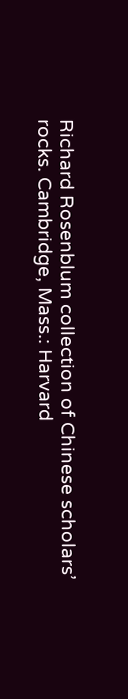Richard Rosenblum collection of Chinese scholars’ rocks. Cambridge, Mass.: Harvard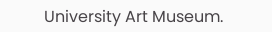University Art Museum.